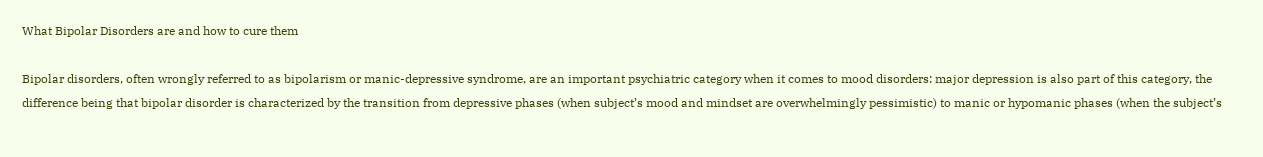What Bipolar Disorders are and how to cure them

Bipolar disorders, often wrongly referred to as bipolarism or manic-depressive syndrome, are an important psychiatric category when it comes to mood disorders: major depression is also part of this category, the difference being that bipolar disorder is characterized by the transition from depressive phases (when subject’s mood and mindset are overwhelmingly pessimistic) to manic or hypomanic phases (when the subject’s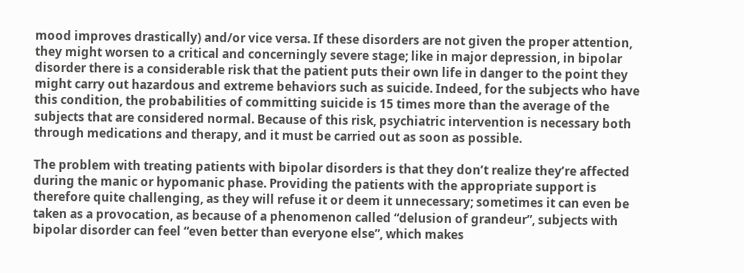mood improves drastically) and/or vice versa. If these disorders are not given the proper attention, they might worsen to a critical and concerningly severe stage; like in major depression, in bipolar disorder there is a considerable risk that the patient puts their own life in danger to the point they might carry out hazardous and extreme behaviors such as suicide. Indeed, for the subjects who have this condition, the probabilities of committing suicide is 15 times more than the average of the subjects that are considered normal. Because of this risk, psychiatric intervention is necessary both through medications and therapy, and it must be carried out as soon as possible.

The problem with treating patients with bipolar disorders is that they don’t realize they’re affected during the manic or hypomanic phase. Providing the patients with the appropriate support is therefore quite challenging, as they will refuse it or deem it unnecessary; sometimes it can even be taken as a provocation, as because of a phenomenon called “delusion of grandeur”, subjects with bipolar disorder can feel “even better than everyone else”, which makes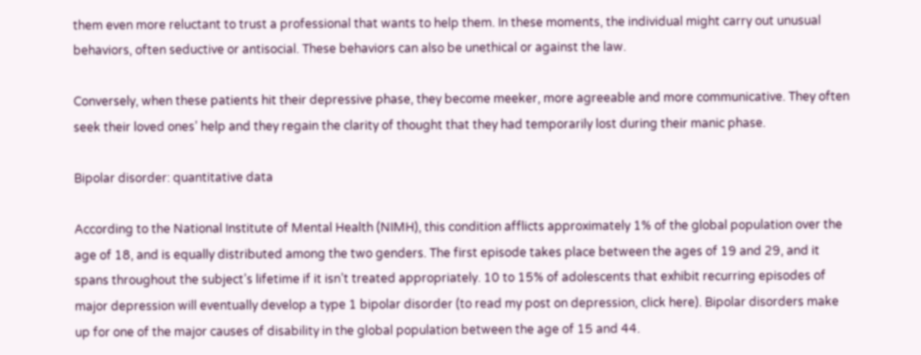them even more reluctant to trust a professional that wants to help them. In these moments, the individual might carry out unusual behaviors, often seductive or antisocial. These behaviors can also be unethical or against the law.

Conversely, when these patients hit their depressive phase, they become meeker, more agreeable and more communicative. They often seek their loved ones’ help and they regain the clarity of thought that they had temporarily lost during their manic phase.

Bipolar disorder: quantitative data

According to the National Institute of Mental Health (NIMH), this condition afflicts approximately 1% of the global population over the age of 18, and is equally distributed among the two genders. The first episode takes place between the ages of 19 and 29, and it spans throughout the subject’s lifetime if it isn’t treated appropriately. 10 to 15% of adolescents that exhibit recurring episodes of major depression will eventually develop a type 1 bipolar disorder (to read my post on depression, click here). Bipolar disorders make up for one of the major causes of disability in the global population between the age of 15 and 44.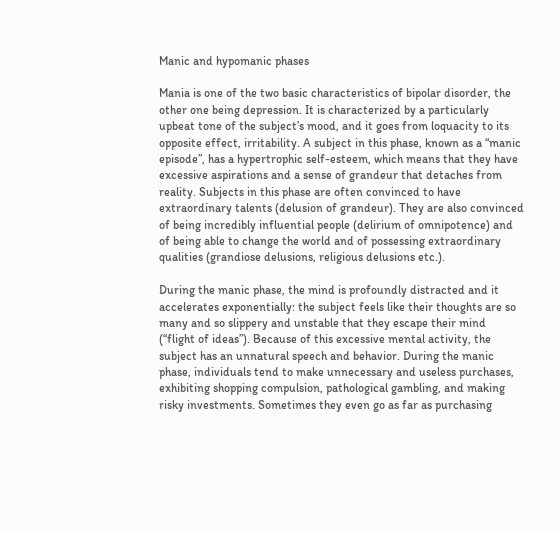Manic and hypomanic phases

Mania is one of the two basic characteristics of bipolar disorder, the other one being depression. It is characterized by a particularly upbeat tone of the subject’s mood, and it goes from loquacity to its opposite effect, irritability. A subject in this phase, known as a “manic episode”, has a hypertrophic self-esteem, which means that they have excessive aspirations and a sense of grandeur that detaches from reality. Subjects in this phase are often convinced to have extraordinary talents (delusion of grandeur). They are also convinced of being incredibly influential people (delirium of omnipotence) and of being able to change the world and of possessing extraordinary qualities (grandiose delusions, religious delusions etc.).

During the manic phase, the mind is profoundly distracted and it accelerates exponentially: the subject feels like their thoughts are so many and so slippery and unstable that they escape their mind (“flight of ideas”). Because of this excessive mental activity, the subject has an unnatural speech and behavior. During the manic phase, individuals tend to make unnecessary and useless purchases, exhibiting shopping compulsion, pathological gambling, and making risky investments. Sometimes they even go as far as purchasing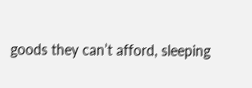goods they can’t afford, sleeping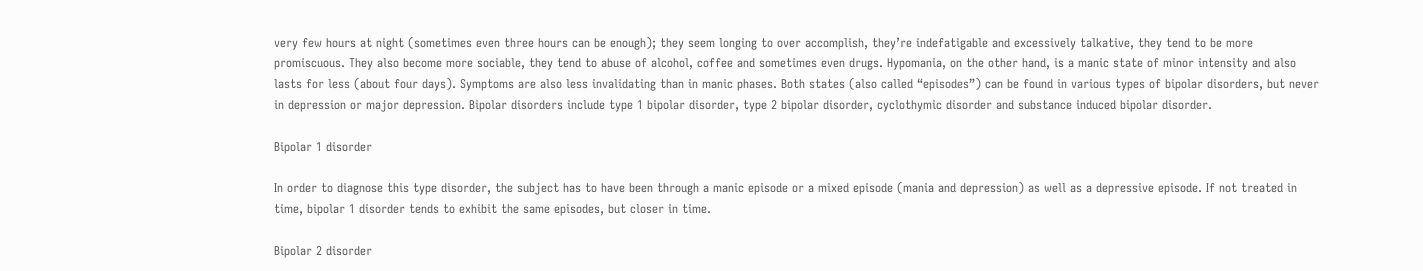very few hours at night (sometimes even three hours can be enough); they seem longing to over accomplish, they’re indefatigable and excessively talkative, they tend to be more promiscuous. They also become more sociable, they tend to abuse of alcohol, coffee and sometimes even drugs. Hypomania, on the other hand, is a manic state of minor intensity and also lasts for less (about four days). Symptoms are also less invalidating than in manic phases. Both states (also called “episodes”) can be found in various types of bipolar disorders, but never in depression or major depression. Bipolar disorders include type 1 bipolar disorder, type 2 bipolar disorder, cyclothymic disorder and substance induced bipolar disorder.

Bipolar 1 disorder

In order to diagnose this type disorder, the subject has to have been through a manic episode or a mixed episode (mania and depression) as well as a depressive episode. If not treated in time, bipolar 1 disorder tends to exhibit the same episodes, but closer in time.

Bipolar 2 disorder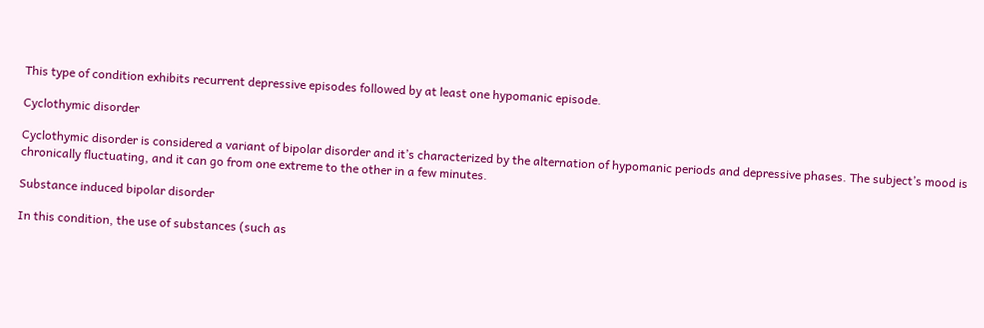This type of condition exhibits recurrent depressive episodes followed by at least one hypomanic episode.

Cyclothymic disorder

Cyclothymic disorder is considered a variant of bipolar disorder and it’s characterized by the alternation of hypomanic periods and depressive phases. The subject’s mood is chronically fluctuating, and it can go from one extreme to the other in a few minutes.

Substance induced bipolar disorder

In this condition, the use of substances (such as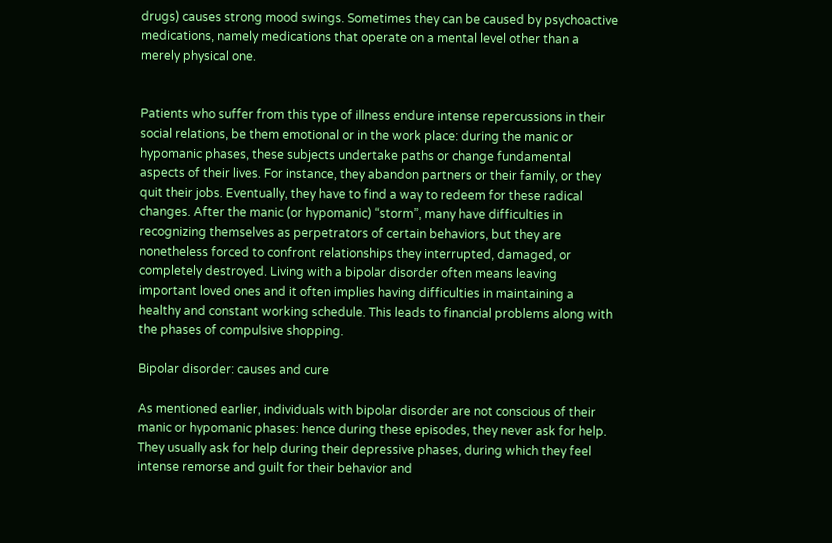drugs) causes strong mood swings. Sometimes they can be caused by psychoactive medications, namely medications that operate on a mental level other than a merely physical one.


Patients who suffer from this type of illness endure intense repercussions in their social relations, be them emotional or in the work place: during the manic or hypomanic phases, these subjects undertake paths or change fundamental aspects of their lives. For instance, they abandon partners or their family, or they quit their jobs. Eventually, they have to find a way to redeem for these radical changes. After the manic (or hypomanic) “storm”, many have difficulties in recognizing themselves as perpetrators of certain behaviors, but they are nonetheless forced to confront relationships they interrupted, damaged, or completely destroyed. Living with a bipolar disorder often means leaving important loved ones and it often implies having difficulties in maintaining a healthy and constant working schedule. This leads to financial problems along with the phases of compulsive shopping.

Bipolar disorder: causes and cure

As mentioned earlier, individuals with bipolar disorder are not conscious of their manic or hypomanic phases: hence during these episodes, they never ask for help. They usually ask for help during their depressive phases, during which they feel intense remorse and guilt for their behavior and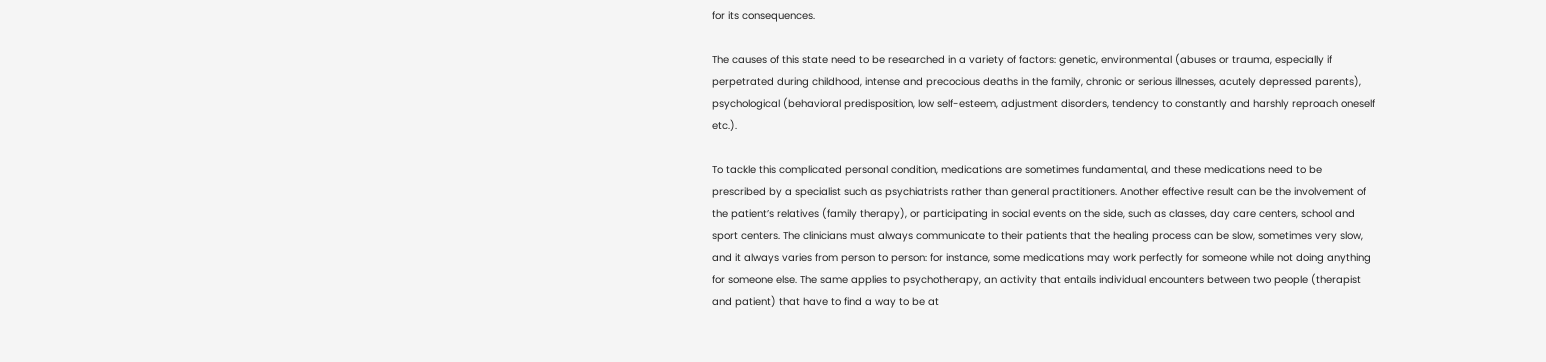for its consequences.

The causes of this state need to be researched in a variety of factors: genetic, environmental (abuses or trauma, especially if perpetrated during childhood, intense and precocious deaths in the family, chronic or serious illnesses, acutely depressed parents), psychological (behavioral predisposition, low self-esteem, adjustment disorders, tendency to constantly and harshly reproach oneself etc.).

To tackle this complicated personal condition, medications are sometimes fundamental, and these medications need to be prescribed by a specialist such as psychiatrists rather than general practitioners. Another effective result can be the involvement of the patient’s relatives (family therapy), or participating in social events on the side, such as classes, day care centers, school and sport centers. The clinicians must always communicate to their patients that the healing process can be slow, sometimes very slow, and it always varies from person to person: for instance, some medications may work perfectly for someone while not doing anything for someone else. The same applies to psychotherapy, an activity that entails individual encounters between two people (therapist and patient) that have to find a way to be at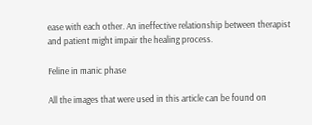ease with each other. An ineffective relationship between therapist and patient might impair the healing process.

Feline in manic phase

All the images that were used in this article can be found on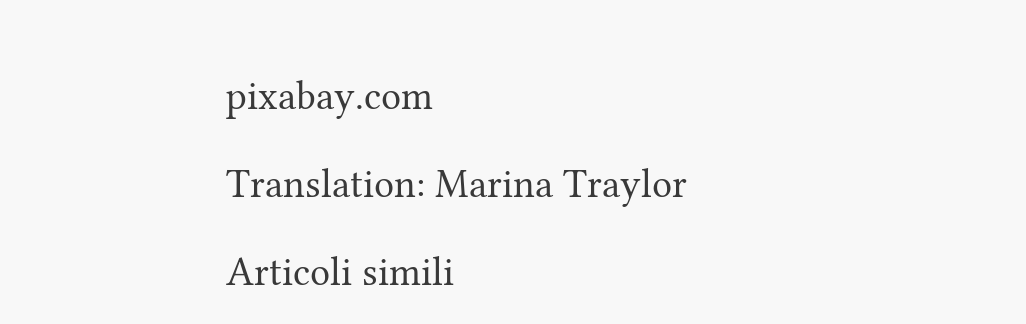pixabay.com

Translation: Marina Traylor

Articoli simili